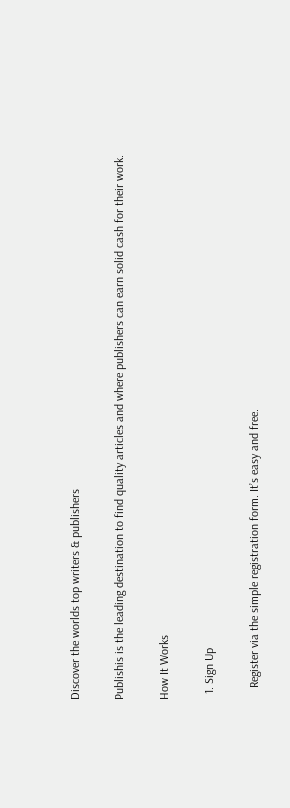Discover the worlds top writers & publishers

Publishis is the leading destination to find quality articles and where publishers can earn solid cash for their work.

How It Works

  1. Sign Up

    Register via the simple registration form. It’s easy and free.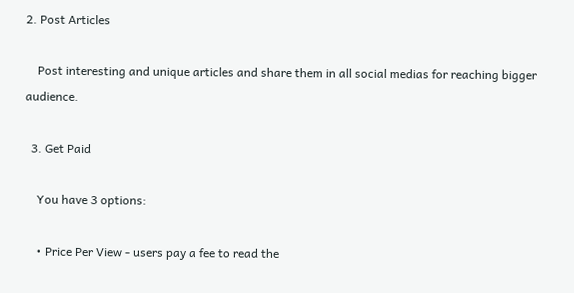2. Post Articles

    Post interesting and unique articles and share them in all social medias for reaching bigger audience.

  3. Get Paid

    You have 3 options:

    • Price Per View - users pay a fee to read the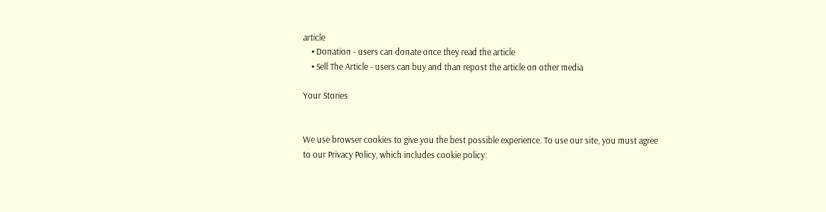article
    • Donation - users can donate once they read the article
    • Sell The Article - users can buy and than repost the article on other media

Your Stories


We use browser cookies to give you the best possible experience. To use our site, you must agree to our Privacy Policy, which includes cookie policy.